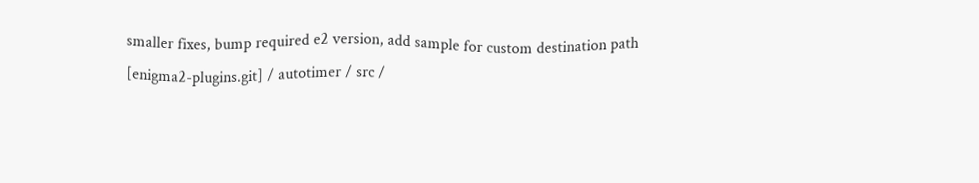smaller fixes, bump required e2 version, add sample for custom destination path
[enigma2-plugins.git] / autotimer / src /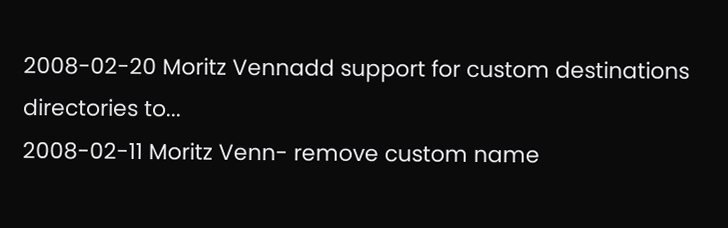2008-02-20 Moritz Vennadd support for custom destinations directories to...
2008-02-11 Moritz Venn- remove custom name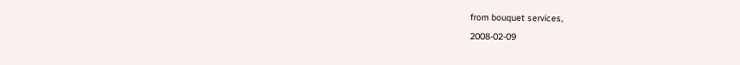from bouquet services,
2008-02-09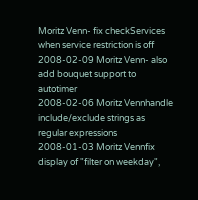Moritz Venn- fix checkServices when service restriction is off
2008-02-09 Moritz Venn- also add bouquet support to autotimer
2008-02-06 Moritz Vennhandle include/exclude strings as regular expressions
2008-01-03 Moritz Vennfix display of "filter on weekday",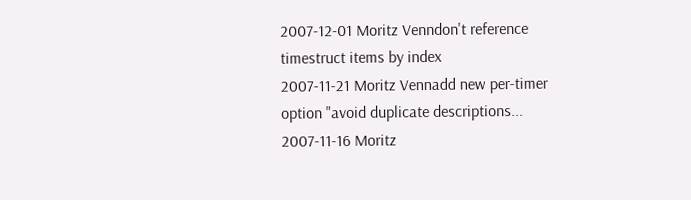2007-12-01 Moritz Venndon't reference timestruct items by index
2007-11-21 Moritz Vennadd new per-timer option "avoid duplicate descriptions...
2007-11-16 Moritz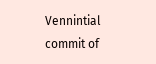Vennintial commit of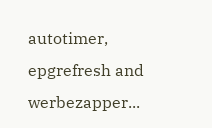autotimer, epgrefresh and werbezapper...